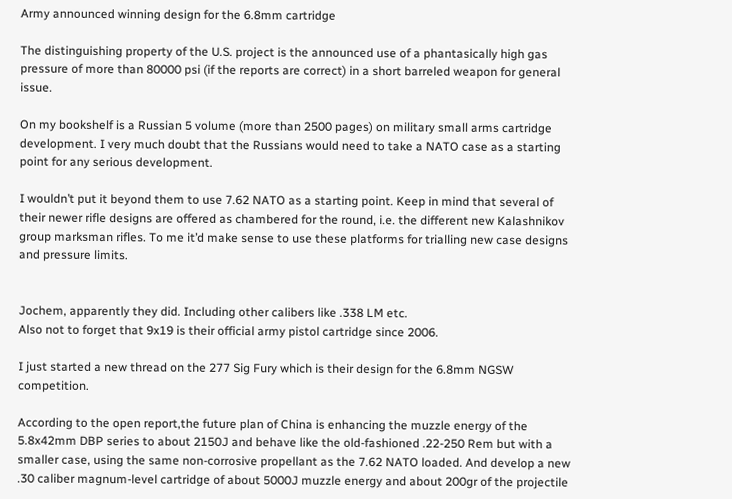Army announced winning design for the 6.8mm cartridge

The distinguishing property of the U.S. project is the announced use of a phantasically high gas pressure of more than 80000 psi (if the reports are correct) in a short barreled weapon for general issue.

On my bookshelf is a Russian 5 volume (more than 2500 pages) on military small arms cartridge development. I very much doubt that the Russians would need to take a NATO case as a starting point for any serious development.

I wouldn’t put it beyond them to use 7.62 NATO as a starting point. Keep in mind that several of their newer rifle designs are offered as chambered for the round, i.e. the different new Kalashnikov group marksman rifles. To me it’d make sense to use these platforms for trialling new case designs and pressure limits.


Jochem, apparently they did. Including other calibers like .338 LM etc.
Also not to forget that 9x19 is their official army pistol cartridge since 2006.

I just started a new thread on the 277 Sig Fury which is their design for the 6.8mm NGSW competition.

According to the open report,the future plan of China is enhancing the muzzle energy of the 5.8x42mm DBP series to about 2150J and behave like the old-fashioned .22-250 Rem but with a smaller case, using the same non-corrosive propellant as the 7.62 NATO loaded. And develop a new .30 caliber magnum-level cartridge of about 5000J muzzle energy and about 200gr of the projectile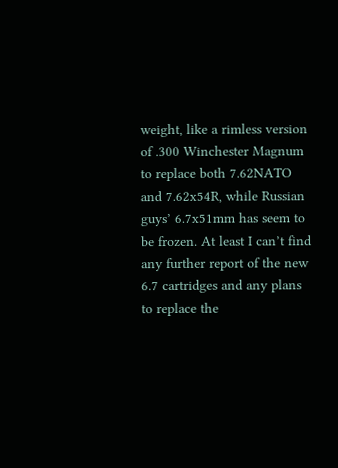weight, like a rimless version of .300 Winchester Magnum to replace both 7.62NATO and 7.62x54R, while Russian guys’ 6.7x51mm has seem to be frozen. At least I can’t find any further report of the new 6.7 cartridges and any plans to replace the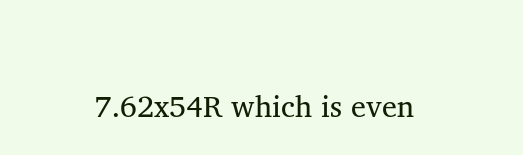7.62x54R which is even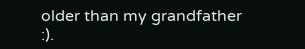older than my grandfather :).